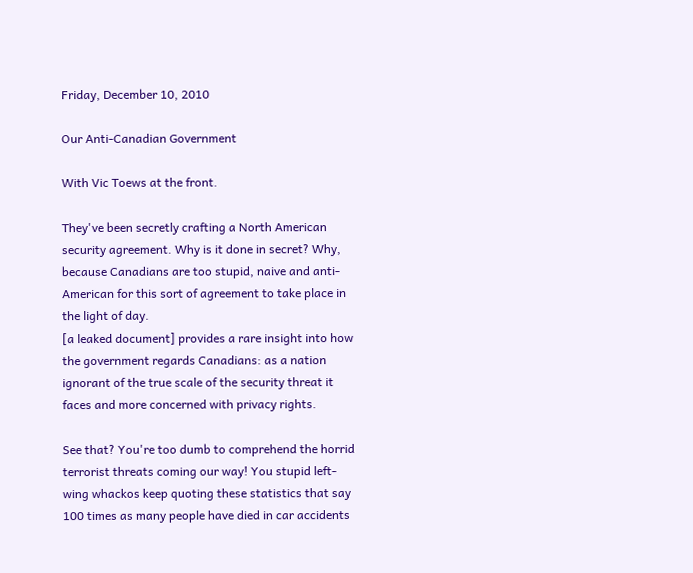Friday, December 10, 2010

Our Anti-Canadian Government

With Vic Toews at the front.

They've been secretly crafting a North American security agreement. Why is it done in secret? Why, because Canadians are too stupid, naive and anti-American for this sort of agreement to take place in the light of day.
[a leaked document] provides a rare insight into how the government regards Canadians: as a nation ignorant of the true scale of the security threat it faces and more concerned with privacy rights.

See that? You're too dumb to comprehend the horrid terrorist threats coming our way! You stupid left-wing whackos keep quoting these statistics that say 100 times as many people have died in car accidents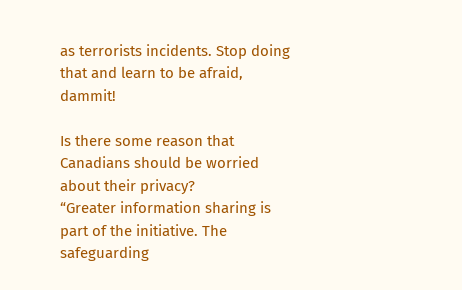as terrorists incidents. Stop doing that and learn to be afraid, dammit!

Is there some reason that Canadians should be worried about their privacy?
“Greater information sharing is part of the initiative. The safeguarding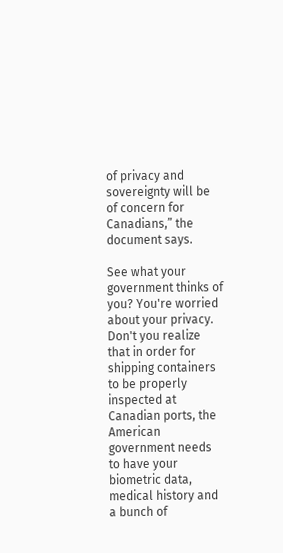of privacy and sovereignty will be of concern for Canadians,” the document says.

See what your government thinks of you? You're worried about your privacy. Don't you realize that in order for shipping containers to be properly inspected at Canadian ports, the American government needs to have your biometric data, medical history and a bunch of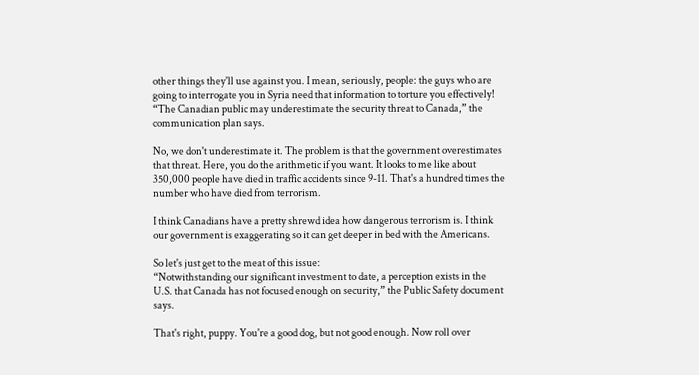other things they'll use against you. I mean, seriously, people: the guys who are going to interrogate you in Syria need that information to torture you effectively!
“The Canadian public may underestimate the security threat to Canada,” the communication plan says.

No, we don't underestimate it. The problem is that the government overestimates that threat. Here, you do the arithmetic if you want. It looks to me like about 350,000 people have died in traffic accidents since 9-11. That's a hundred times the number who have died from terrorism.

I think Canadians have a pretty shrewd idea how dangerous terrorism is. I think our government is exaggerating so it can get deeper in bed with the Americans.

So let's just get to the meat of this issue:
“Notwithstanding our significant investment to date, a perception exists in the U.S. that Canada has not focused enough on security,” the Public Safety document says.

That's right, puppy. You're a good dog, but not good enough. Now roll over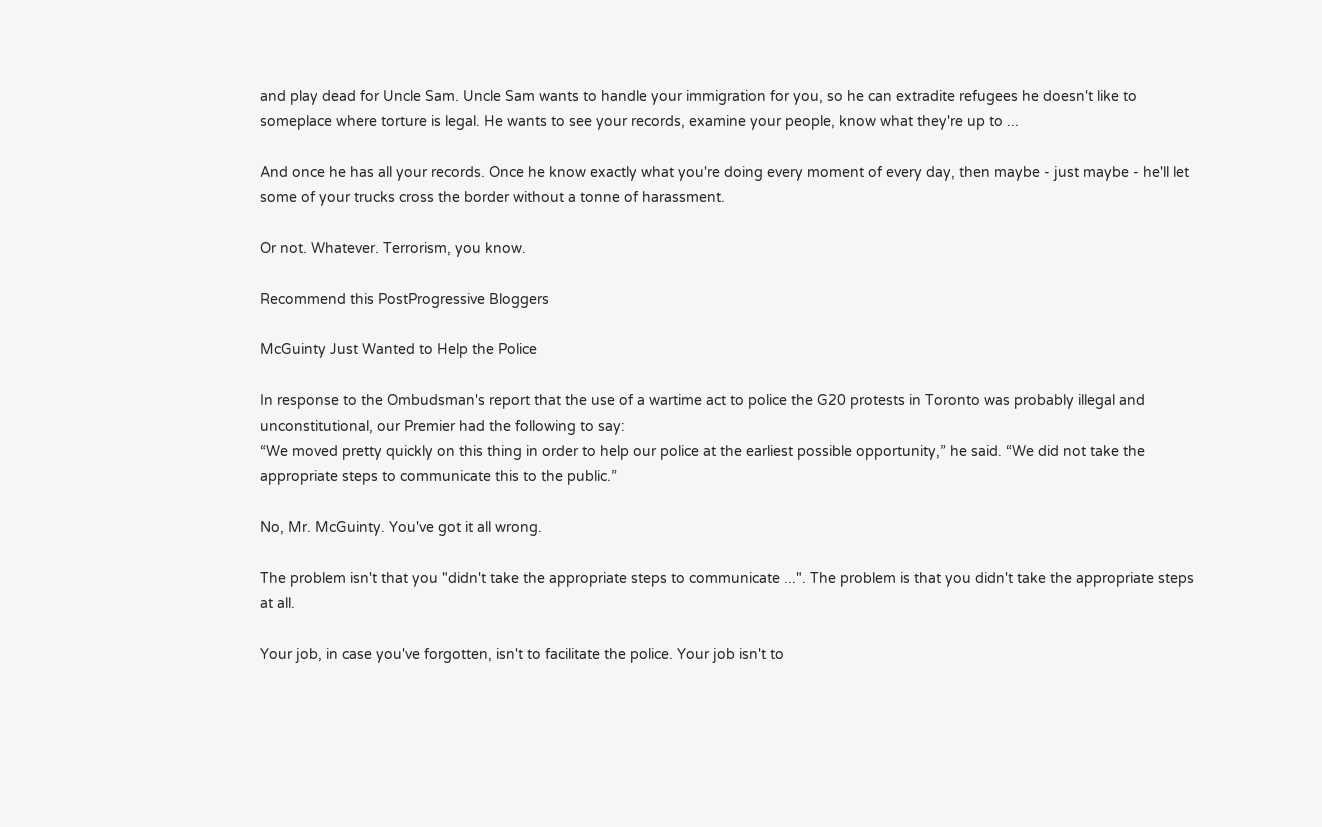and play dead for Uncle Sam. Uncle Sam wants to handle your immigration for you, so he can extradite refugees he doesn't like to someplace where torture is legal. He wants to see your records, examine your people, know what they're up to ...

And once he has all your records. Once he know exactly what you're doing every moment of every day, then maybe - just maybe - he'll let some of your trucks cross the border without a tonne of harassment.

Or not. Whatever. Terrorism, you know.

Recommend this PostProgressive Bloggers

McGuinty Just Wanted to Help the Police

In response to the Ombudsman's report that the use of a wartime act to police the G20 protests in Toronto was probably illegal and unconstitutional, our Premier had the following to say:
“We moved pretty quickly on this thing in order to help our police at the earliest possible opportunity,” he said. “We did not take the appropriate steps to communicate this to the public.”

No, Mr. McGuinty. You've got it all wrong.

The problem isn't that you "didn't take the appropriate steps to communicate ...". The problem is that you didn't take the appropriate steps at all.

Your job, in case you've forgotten, isn't to facilitate the police. Your job isn't to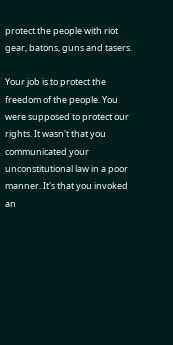protect the people with riot gear, batons, guns and tasers.

Your job is to protect the freedom of the people. You were supposed to protect our rights. It wasn't that you communicated your unconstitutional law in a poor manner. It's that you invoked an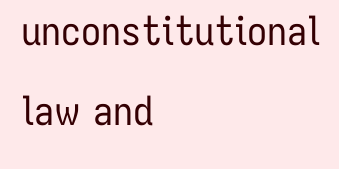unconstitutional law and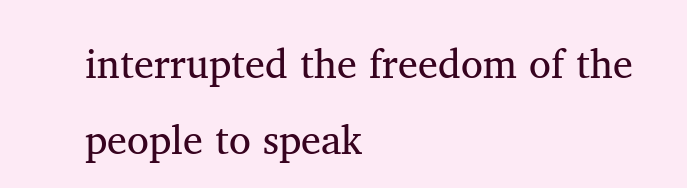interrupted the freedom of the people to speak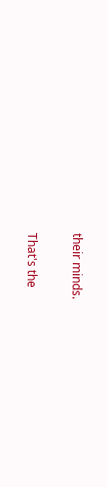their minds.

That's the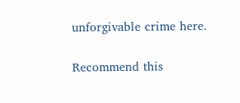unforgivable crime here.

Recommend this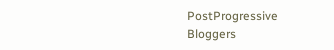PostProgressive Bloggers